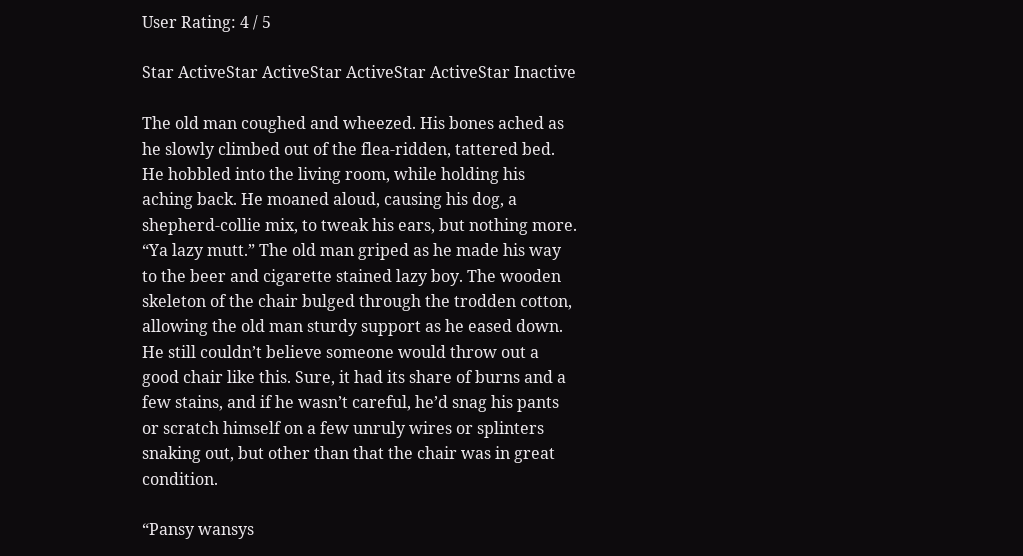User Rating: 4 / 5

Star ActiveStar ActiveStar ActiveStar ActiveStar Inactive

The old man coughed and wheezed. His bones ached as he slowly climbed out of the flea-ridden, tattered bed. He hobbled into the living room, while holding his aching back. He moaned aloud, causing his dog, a shepherd-collie mix, to tweak his ears, but nothing more. “Ya lazy mutt.” The old man griped as he made his way to the beer and cigarette stained lazy boy. The wooden skeleton of the chair bulged through the trodden cotton, allowing the old man sturdy support as he eased down. He still couldn’t believe someone would throw out a good chair like this. Sure, it had its share of burns and a few stains, and if he wasn’t careful, he’d snag his pants or scratch himself on a few unruly wires or splinters snaking out, but other than that the chair was in great condition.

“Pansy wansys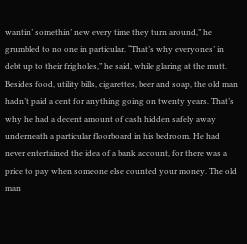wantin’ somethin’ new every time they turn around,” he grumbled to no one in particular. “That’s why everyones’ in debt up to their frigholes,” he said, while glaring at the mutt. Besides food, utility bills, cigarettes, beer and soap, the old man hadn’t paid a cent for anything going on twenty years. That’s why he had a decent amount of cash hidden safely away underneath a particular floorboard in his bedroom. He had never entertained the idea of a bank account, for there was a price to pay when someone else counted your money. The old man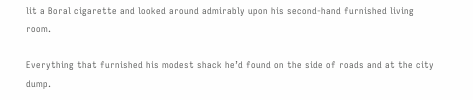lit a Boral cigarette and looked around admirably upon his second-hand furnished living room.

Everything that furnished his modest shack he’d found on the side of roads and at the city dump.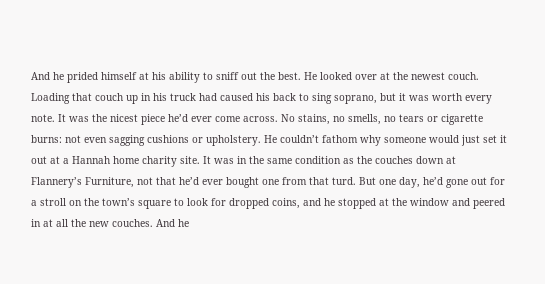And he prided himself at his ability to sniff out the best. He looked over at the newest couch. Loading that couch up in his truck had caused his back to sing soprano, but it was worth every note. It was the nicest piece he’d ever come across. No stains, no smells, no tears or cigarette burns: not even sagging cushions or upholstery. He couldn’t fathom why someone would just set it out at a Hannah home charity site. It was in the same condition as the couches down at Flannery’s Furniture, not that he’d ever bought one from that turd. But one day, he’d gone out for a stroll on the town’s square to look for dropped coins, and he stopped at the window and peered in at all the new couches. And he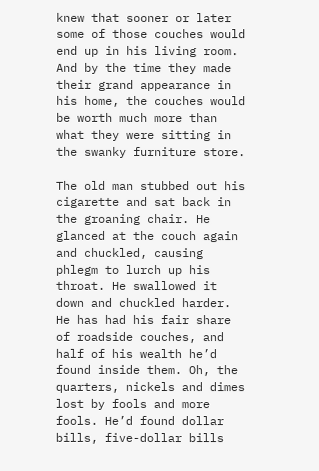knew that sooner or later some of those couches would end up in his living room. And by the time they made their grand appearance in his home, the couches would be worth much more than what they were sitting in the swanky furniture store.

The old man stubbed out his cigarette and sat back in the groaning chair. He glanced at the couch again and chuckled, causing phlegm to lurch up his throat. He swallowed it down and chuckled harder. He has had his fair share of roadside couches, and half of his wealth he’d found inside them. Oh, the quarters, nickels and dimes lost by fools and more fools. He’d found dollar bills, five-dollar bills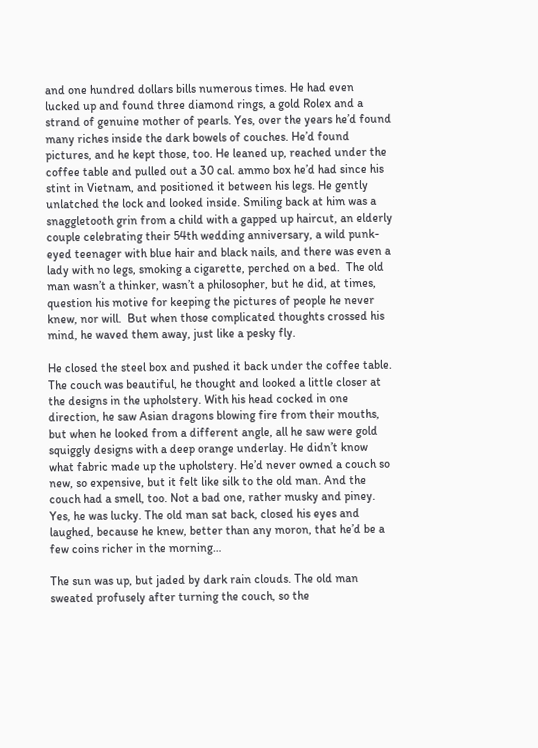and one hundred dollars bills numerous times. He had even lucked up and found three diamond rings, a gold Rolex and a strand of genuine mother of pearls. Yes, over the years he’d found many riches inside the dark bowels of couches. He’d found pictures, and he kept those, too. He leaned up, reached under the coffee table and pulled out a 30 cal. ammo box he’d had since his stint in Vietnam, and positioned it between his legs. He gently unlatched the lock and looked inside. Smiling back at him was a snaggletooth grin from a child with a gapped up haircut, an elderly couple celebrating their 54th wedding anniversary, a wild punk-eyed teenager with blue hair and black nails, and there was even a lady with no legs, smoking a cigarette, perched on a bed.  The old man wasn’t a thinker, wasn’t a philosopher, but he did, at times, question his motive for keeping the pictures of people he never knew, nor will.  But when those complicated thoughts crossed his mind, he waved them away, just like a pesky fly.

He closed the steel box and pushed it back under the coffee table. The couch was beautiful, he thought and looked a little closer at the designs in the upholstery. With his head cocked in one direction, he saw Asian dragons blowing fire from their mouths, but when he looked from a different angle, all he saw were gold squiggly designs with a deep orange underlay. He didn’t know what fabric made up the upholstery. He’d never owned a couch so new, so expensive, but it felt like silk to the old man. And the couch had a smell, too. Not a bad one, rather musky and piney. Yes, he was lucky. The old man sat back, closed his eyes and laughed, because he knew, better than any moron, that he’d be a few coins richer in the morning…

The sun was up, but jaded by dark rain clouds. The old man sweated profusely after turning the couch, so the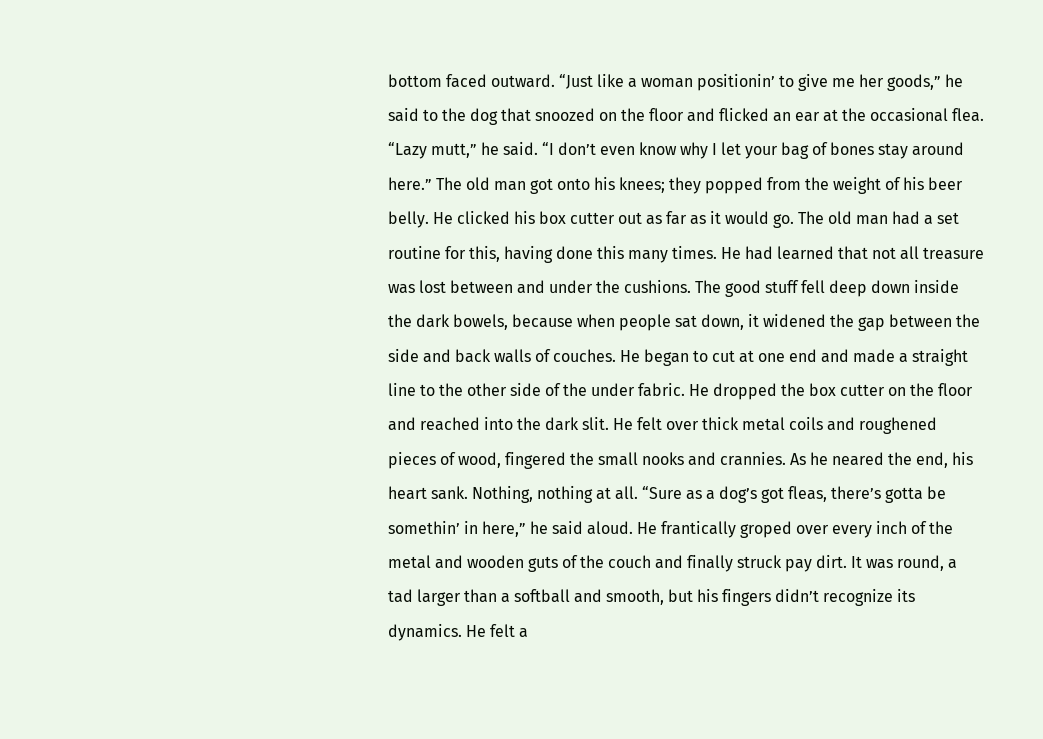bottom faced outward. “Just like a woman positionin’ to give me her goods,” he said to the dog that snoozed on the floor and flicked an ear at the occasional flea. “Lazy mutt,” he said. “I don’t even know why I let your bag of bones stay around here.” The old man got onto his knees; they popped from the weight of his beer belly. He clicked his box cutter out as far as it would go. The old man had a set routine for this, having done this many times. He had learned that not all treasure was lost between and under the cushions. The good stuff fell deep down inside the dark bowels, because when people sat down, it widened the gap between the side and back walls of couches. He began to cut at one end and made a straight line to the other side of the under fabric. He dropped the box cutter on the floor and reached into the dark slit. He felt over thick metal coils and roughened pieces of wood, fingered the small nooks and crannies. As he neared the end, his heart sank. Nothing, nothing at all. “Sure as a dog’s got fleas, there’s gotta be somethin’ in here,” he said aloud. He frantically groped over every inch of the metal and wooden guts of the couch and finally struck pay dirt. It was round, a tad larger than a softball and smooth, but his fingers didn’t recognize its dynamics. He felt a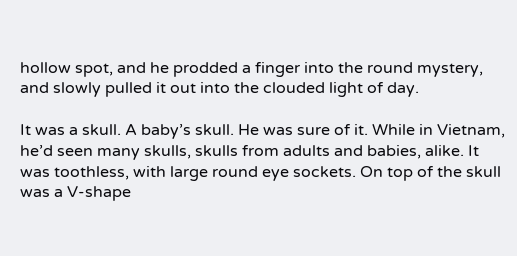hollow spot, and he prodded a finger into the round mystery, and slowly pulled it out into the clouded light of day.

It was a skull. A baby’s skull. He was sure of it. While in Vietnam, he’d seen many skulls, skulls from adults and babies, alike. It was toothless, with large round eye sockets. On top of the skull was a V-shape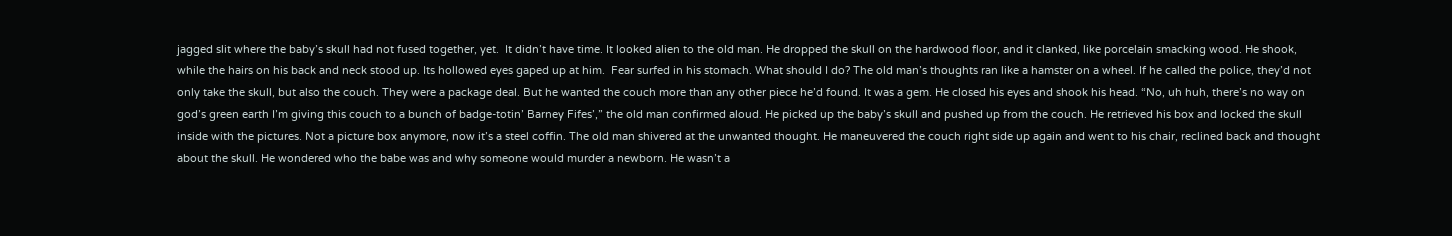jagged slit where the baby’s skull had not fused together, yet.  It didn’t have time. It looked alien to the old man. He dropped the skull on the hardwood floor, and it clanked, like porcelain smacking wood. He shook, while the hairs on his back and neck stood up. Its hollowed eyes gaped up at him.  Fear surfed in his stomach. What should I do? The old man’s thoughts ran like a hamster on a wheel. If he called the police, they’d not only take the skull, but also the couch. They were a package deal. But he wanted the couch more than any other piece he’d found. It was a gem. He closed his eyes and shook his head. “No, uh huh, there’s no way on god’s green earth I’m giving this couch to a bunch of badge-totin’ Barney Fifes’,” the old man confirmed aloud. He picked up the baby’s skull and pushed up from the couch. He retrieved his box and locked the skull inside with the pictures. Not a picture box anymore, now it’s a steel coffin. The old man shivered at the unwanted thought. He maneuvered the couch right side up again and went to his chair, reclined back and thought about the skull. He wondered who the babe was and why someone would murder a newborn. He wasn’t a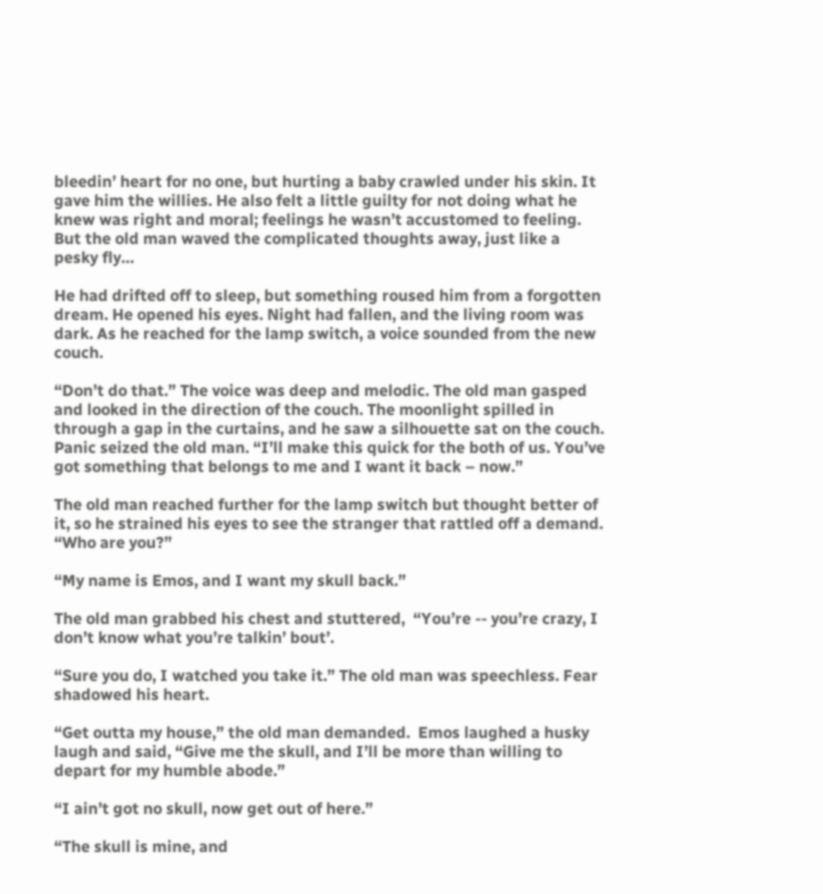bleedin’ heart for no one, but hurting a baby crawled under his skin. It gave him the willies. He also felt a little guilty for not doing what he knew was right and moral; feelings he wasn’t accustomed to feeling. But the old man waved the complicated thoughts away, just like a pesky fly…

He had drifted off to sleep, but something roused him from a forgotten dream. He opened his eyes. Night had fallen, and the living room was dark. As he reached for the lamp switch, a voice sounded from the new couch.

“Don’t do that.” The voice was deep and melodic. The old man gasped and looked in the direction of the couch. The moonlight spilled in through a gap in the curtains, and he saw a silhouette sat on the couch.  Panic seized the old man. “I’ll make this quick for the both of us. You’ve got something that belongs to me and I want it back – now.”

The old man reached further for the lamp switch but thought better of it, so he strained his eyes to see the stranger that rattled off a demand. “Who are you?”

“My name is Emos, and I want my skull back.”

The old man grabbed his chest and stuttered,  “You’re -- you’re crazy, I don’t know what you’re talkin’ bout’.

“Sure you do, I watched you take it.” The old man was speechless. Fear shadowed his heart.

“Get outta my house,” the old man demanded.  Emos laughed a husky laugh and said, “Give me the skull, and I’ll be more than willing to depart for my humble abode.”

“I ain’t got no skull, now get out of here.”

“The skull is mine, and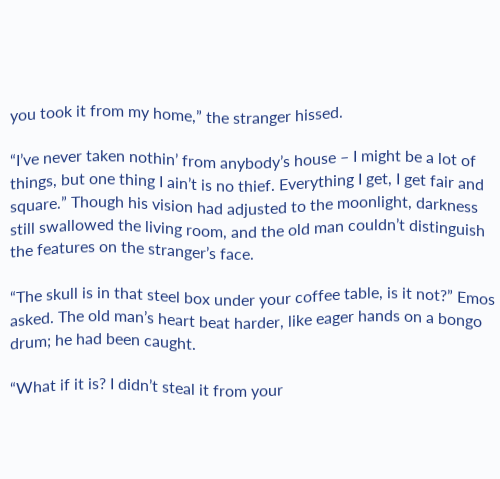you took it from my home,” the stranger hissed.

“I’ve never taken nothin’ from anybody’s house – I might be a lot of things, but one thing I ain’t is no thief. Everything I get, I get fair and square.” Though his vision had adjusted to the moonlight, darkness still swallowed the living room, and the old man couldn’t distinguish the features on the stranger’s face.

“The skull is in that steel box under your coffee table, is it not?” Emos asked. The old man’s heart beat harder, like eager hands on a bongo drum; he had been caught.

“What if it is? I didn’t steal it from your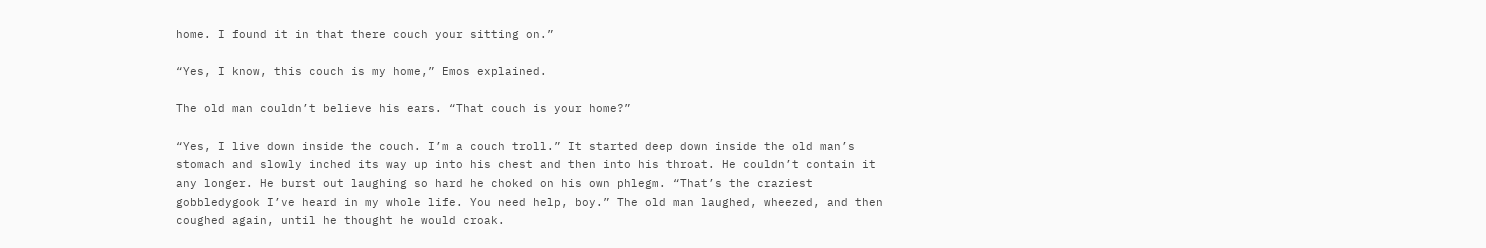home. I found it in that there couch your sitting on.”

“Yes, I know, this couch is my home,” Emos explained.

The old man couldn’t believe his ears. “That couch is your home?”

“Yes, I live down inside the couch. I’m a couch troll.” It started deep down inside the old man’s stomach and slowly inched its way up into his chest and then into his throat. He couldn’t contain it any longer. He burst out laughing so hard he choked on his own phlegm. “That’s the craziest gobbledygook I’ve heard in my whole life. You need help, boy.” The old man laughed, wheezed, and then coughed again, until he thought he would croak.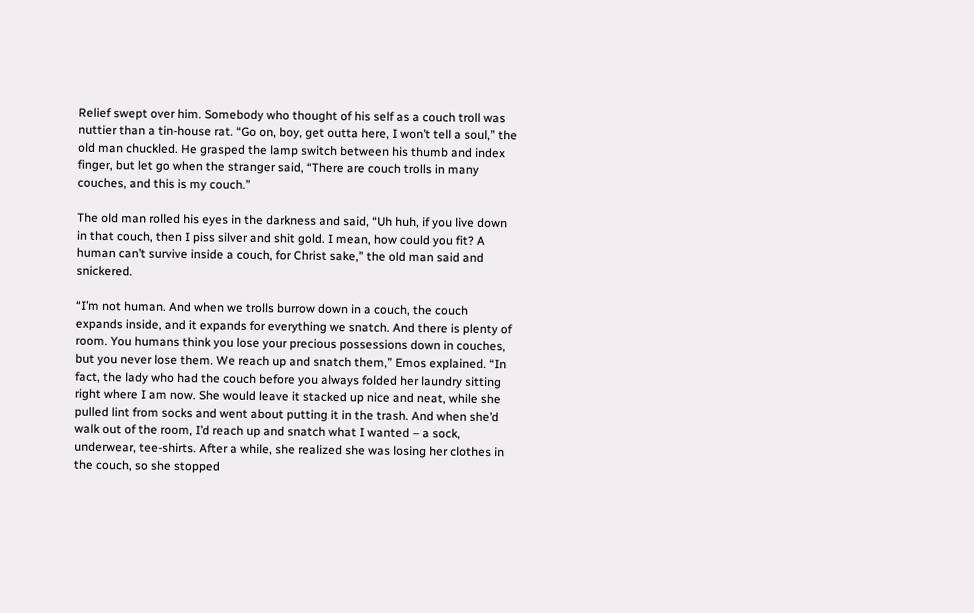Relief swept over him. Somebody who thought of his self as a couch troll was nuttier than a tin-house rat. “Go on, boy, get outta here, I won’t tell a soul,” the old man chuckled. He grasped the lamp switch between his thumb and index finger, but let go when the stranger said, “There are couch trolls in many couches, and this is my couch.”

The old man rolled his eyes in the darkness and said, “Uh huh, if you live down in that couch, then I piss silver and shit gold. I mean, how could you fit? A human can’t survive inside a couch, for Christ sake,” the old man said and snickered.

“I’m not human. And when we trolls burrow down in a couch, the couch expands inside, and it expands for everything we snatch. And there is plenty of room. You humans think you lose your precious possessions down in couches, but you never lose them. We reach up and snatch them,” Emos explained. “In fact, the lady who had the couch before you always folded her laundry sitting right where I am now. She would leave it stacked up nice and neat, while she pulled lint from socks and went about putting it in the trash. And when she’d walk out of the room, I’d reach up and snatch what I wanted – a sock, underwear, tee-shirts. After a while, she realized she was losing her clothes in the couch, so she stopped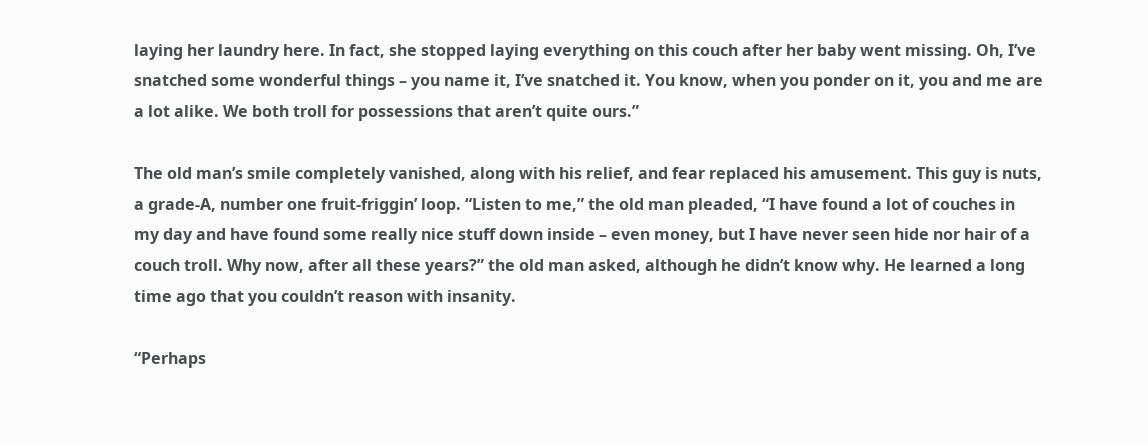laying her laundry here. In fact, she stopped laying everything on this couch after her baby went missing. Oh, I’ve snatched some wonderful things – you name it, I’ve snatched it. You know, when you ponder on it, you and me are a lot alike. We both troll for possessions that aren’t quite ours.”

The old man’s smile completely vanished, along with his relief, and fear replaced his amusement. This guy is nuts, a grade-A, number one fruit-friggin’ loop. “Listen to me,” the old man pleaded, “I have found a lot of couches in my day and have found some really nice stuff down inside – even money, but I have never seen hide nor hair of a couch troll. Why now, after all these years?” the old man asked, although he didn’t know why. He learned a long time ago that you couldn’t reason with insanity.

“Perhaps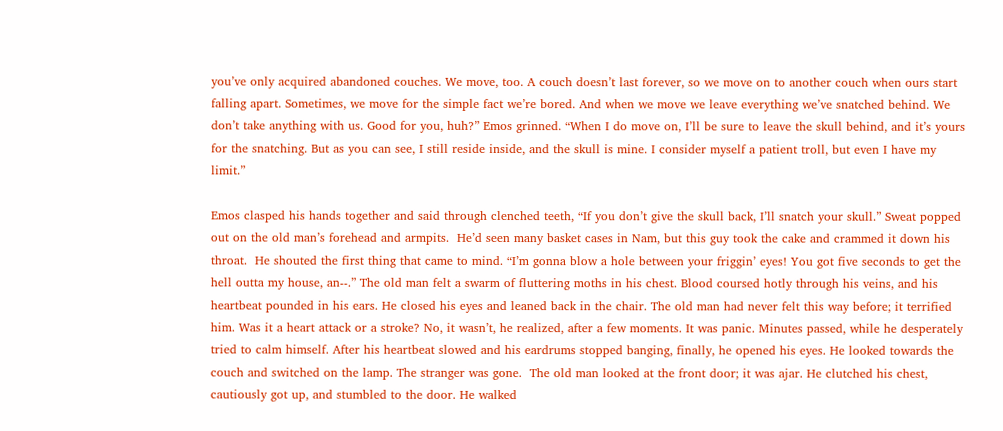you’ve only acquired abandoned couches. We move, too. A couch doesn’t last forever, so we move on to another couch when ours start falling apart. Sometimes, we move for the simple fact we’re bored. And when we move we leave everything we’ve snatched behind. We don’t take anything with us. Good for you, huh?” Emos grinned. “When I do move on, I’ll be sure to leave the skull behind, and it’s yours for the snatching. But as you can see, I still reside inside, and the skull is mine. I consider myself a patient troll, but even I have my limit.”

Emos clasped his hands together and said through clenched teeth, “If you don’t give the skull back, I’ll snatch your skull.” Sweat popped out on the old man’s forehead and armpits.  He’d seen many basket cases in Nam, but this guy took the cake and crammed it down his throat.  He shouted the first thing that came to mind. “I’m gonna blow a hole between your friggin’ eyes! You got five seconds to get the hell outta my house, an--.” The old man felt a swarm of fluttering moths in his chest. Blood coursed hotly through his veins, and his heartbeat pounded in his ears. He closed his eyes and leaned back in the chair. The old man had never felt this way before; it terrified him. Was it a heart attack or a stroke? No, it wasn’t, he realized, after a few moments. It was panic. Minutes passed, while he desperately tried to calm himself. After his heartbeat slowed and his eardrums stopped banging, finally, he opened his eyes. He looked towards the couch and switched on the lamp. The stranger was gone.  The old man looked at the front door; it was ajar. He clutched his chest, cautiously got up, and stumbled to the door. He walked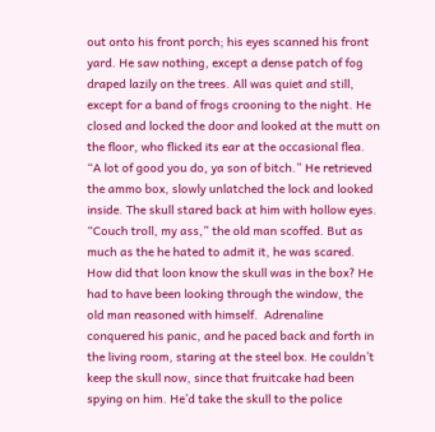out onto his front porch; his eyes scanned his front yard. He saw nothing, except a dense patch of fog draped lazily on the trees. All was quiet and still, except for a band of frogs crooning to the night. He closed and locked the door and looked at the mutt on the floor, who flicked its ear at the occasional flea. “A lot of good you do, ya son of bitch.” He retrieved the ammo box, slowly unlatched the lock and looked inside. The skull stared back at him with hollow eyes.  “Couch troll, my ass,” the old man scoffed. But as much as the he hated to admit it, he was scared. How did that loon know the skull was in the box? He had to have been looking through the window, the old man reasoned with himself.  Adrenaline conquered his panic, and he paced back and forth in the living room, staring at the steel box. He couldn’t keep the skull now, since that fruitcake had been spying on him. He’d take the skull to the police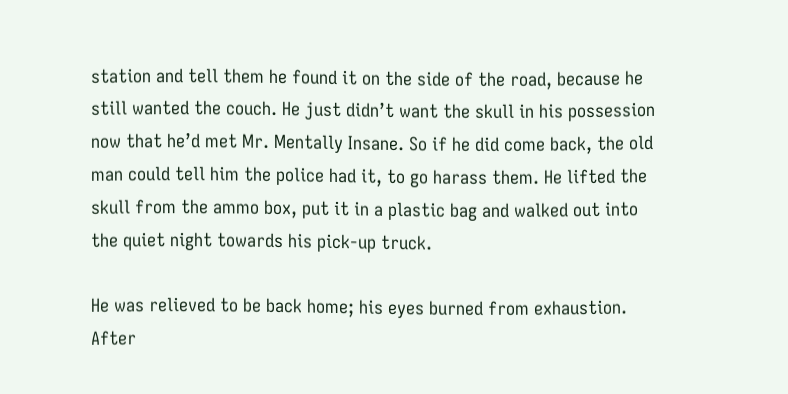station and tell them he found it on the side of the road, because he still wanted the couch. He just didn’t want the skull in his possession now that he’d met Mr. Mentally Insane. So if he did come back, the old man could tell him the police had it, to go harass them. He lifted the skull from the ammo box, put it in a plastic bag and walked out into the quiet night towards his pick-up truck.

He was relieved to be back home; his eyes burned from exhaustion. After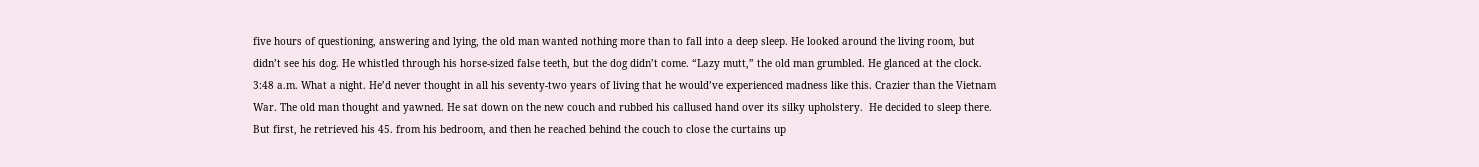five hours of questioning, answering and lying, the old man wanted nothing more than to fall into a deep sleep. He looked around the living room, but didn’t see his dog. He whistled through his horse-sized false teeth, but the dog didn’t come. “Lazy mutt,” the old man grumbled. He glanced at the clock. 3:48 a.m. What a night. He’d never thought in all his seventy-two years of living that he would’ve experienced madness like this. Crazier than the Vietnam War. The old man thought and yawned. He sat down on the new couch and rubbed his callused hand over its silky upholstery.  He decided to sleep there. But first, he retrieved his 45. from his bedroom, and then he reached behind the couch to close the curtains up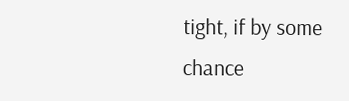tight, if by some chance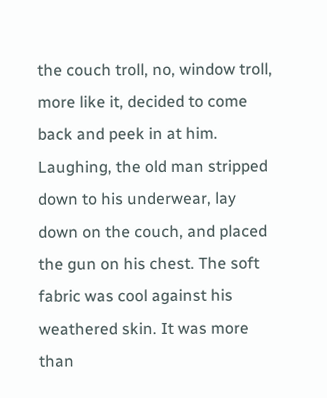the couch troll, no, window troll, more like it, decided to come back and peek in at him. Laughing, the old man stripped down to his underwear, lay down on the couch, and placed the gun on his chest. The soft fabric was cool against his weathered skin. It was more than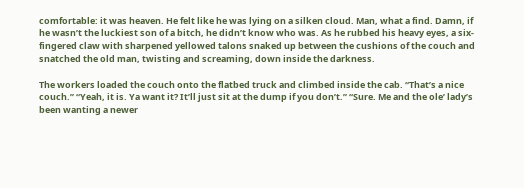comfortable: it was heaven. He felt like he was lying on a silken cloud. Man, what a find. Damn, if he wasn’t the luckiest son of a bitch, he didn’t know who was. As he rubbed his heavy eyes, a six-fingered claw with sharpened yellowed talons snaked up between the cushions of the couch and snatched the old man, twisting and screaming, down inside the darkness.

The workers loaded the couch onto the flatbed truck and climbed inside the cab. “That’s a nice couch.” “Yeah, it is. Ya want it? It’ll just sit at the dump if you don’t.” “Sure. Me and the ole’ lady’s been wanting a newer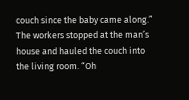couch since the baby came along.” The workers stopped at the man’s house and hauled the couch into the living room. “Oh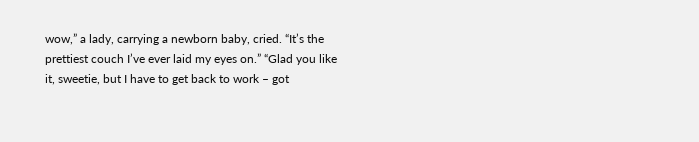wow,” a lady, carrying a newborn baby, cried. “It’s the prettiest couch I’ve ever laid my eyes on.” “Glad you like it, sweetie, but I have to get back to work – got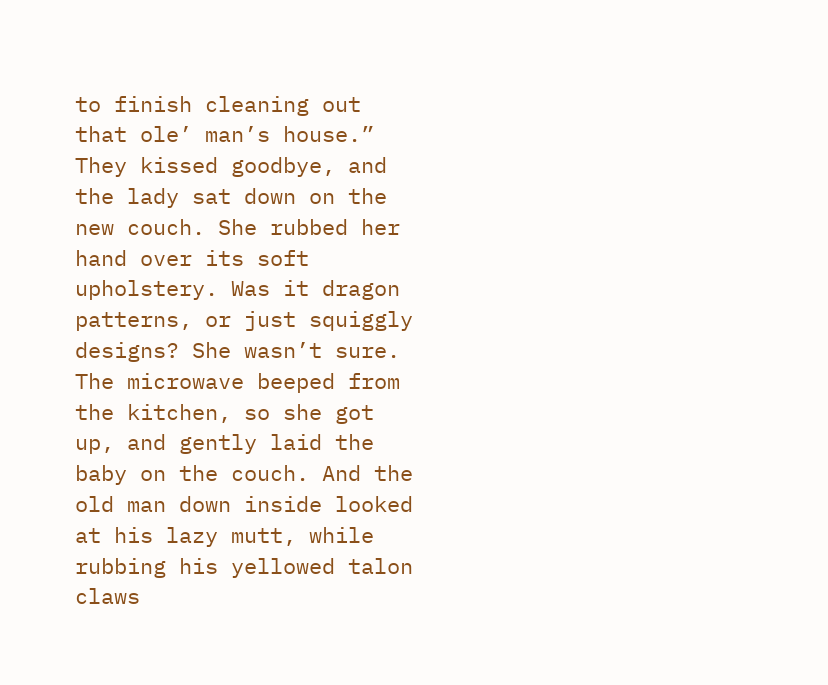to finish cleaning out that ole’ man’s house.” They kissed goodbye, and the lady sat down on the new couch. She rubbed her hand over its soft upholstery. Was it dragon patterns, or just squiggly designs? She wasn’t sure. The microwave beeped from the kitchen, so she got up, and gently laid the baby on the couch. And the old man down inside looked at his lazy mutt, while rubbing his yellowed talon claws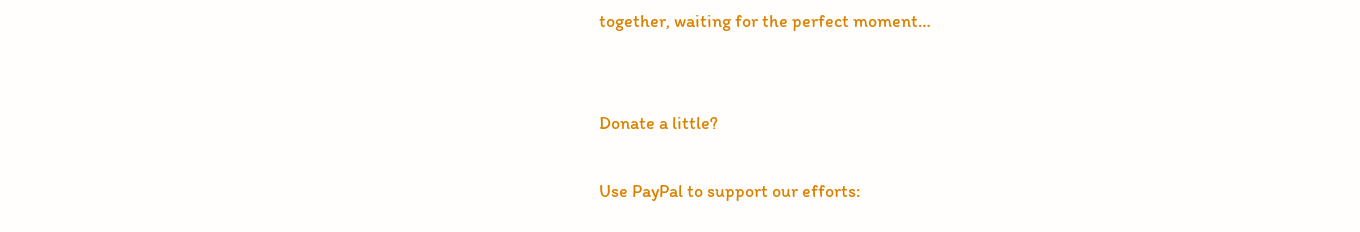together, waiting for the perfect moment…


Donate a little?

Use PayPal to support our efforts: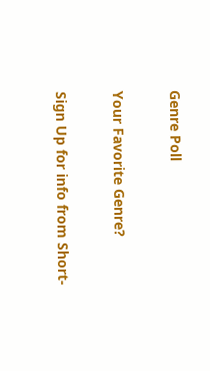Genre Poll

Your Favorite Genre?

Sign Up for info from Short-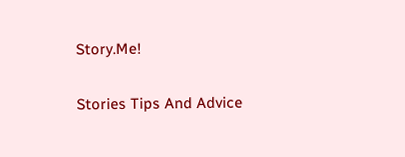Story.Me!

Stories Tips And Advice